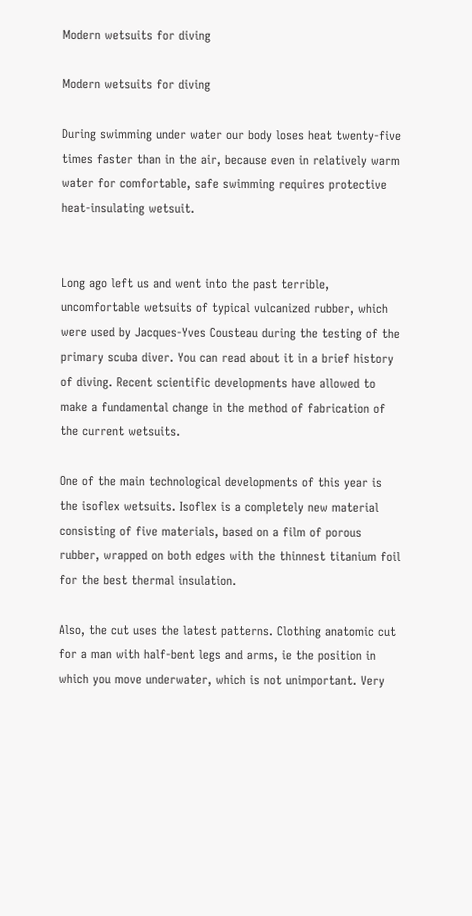Modern wetsuits for diving

Modern wetsuits for diving

During swimming under water our body loses heat twenty-five times faster than in the air, because even in relatively warm water for comfortable, safe swimming requires protective heat-insulating wetsuit.


Long ago left us and went into the past terrible, uncomfortable wetsuits of typical vulcanized rubber, which were used by Jacques-Yves Cousteau during the testing of the primary scuba diver. You can read about it in a brief history of diving. Recent scientific developments have allowed to make a fundamental change in the method of fabrication of the current wetsuits.

One of the main technological developments of this year is the isoflex wetsuits. Isoflex is a completely new material consisting of five materials, based on a film of porous rubber, wrapped on both edges with the thinnest titanium foil for the best thermal insulation.

Also, the cut uses the latest patterns. Clothing anatomic cut for a man with half-bent legs and arms, ie the position in which you move underwater, which is not unimportant. Very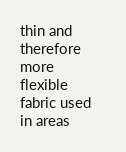thin and therefore more flexible fabric used in areas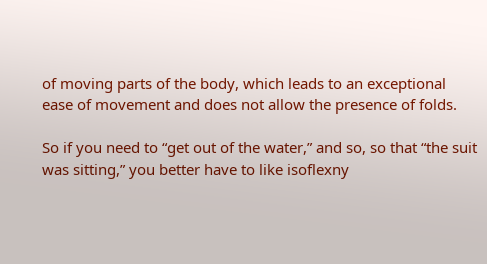of moving parts of the body, which leads to an exceptional ease of movement and does not allow the presence of folds.

So if you need to “get out of the water,” and so, so that “the suit was sitting,” you better have to like isoflexny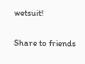wetsuit!

Share to friends